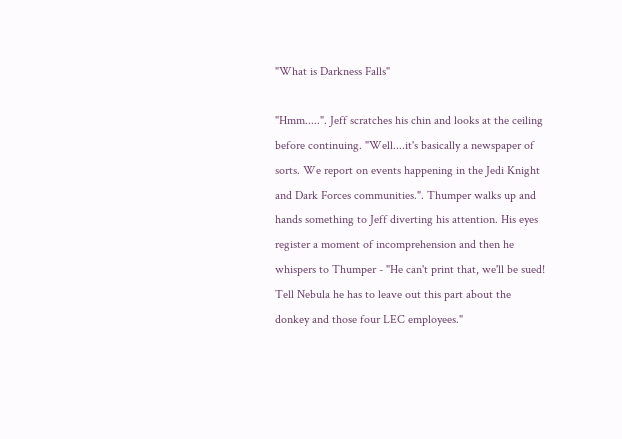"What is Darkness Falls"

"Hmm.....". Jeff scratches his chin and looks at the ceiling before continuing. "Well....it's basically a newspaper of sorts. We report on events happening in the Jedi Knight and Dark Forces communities.". Thumper walks up and hands something to Jeff diverting his attention. His eyes register a moment of incomprehension and then he whispers to Thumper - "He can't print that, we'll be sued! Tell Nebula he has to leave out this part about the donkey and those four LEC employees."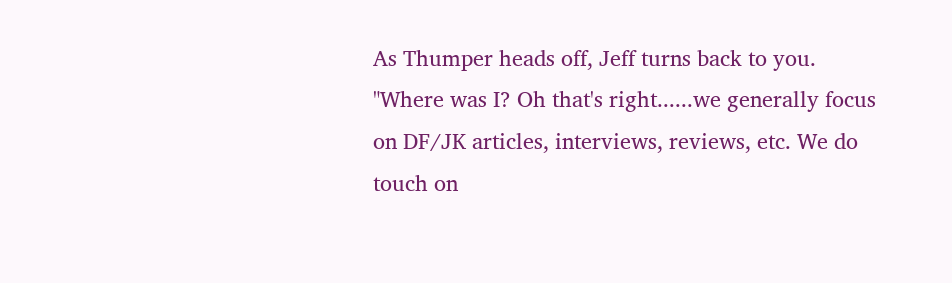As Thumper heads off, Jeff turns back to you. "Where was I? Oh that's right......we generally focus on DF/JK articles, interviews, reviews, etc. We do touch on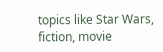topics like Star Wars, fiction, movie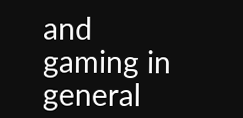and gaming in general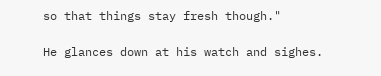so that things stay fresh though."

He glances down at his watch and sighes.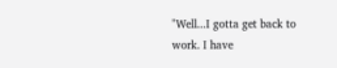"Well...I gotta get back to work. I have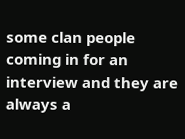some clan people coming in for an interview and they are always a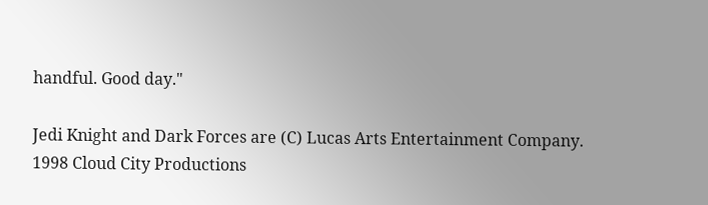handful. Good day."

Jedi Knight and Dark Forces are (C) Lucas Arts Entertainment Company.
1998 Cloud City Productions